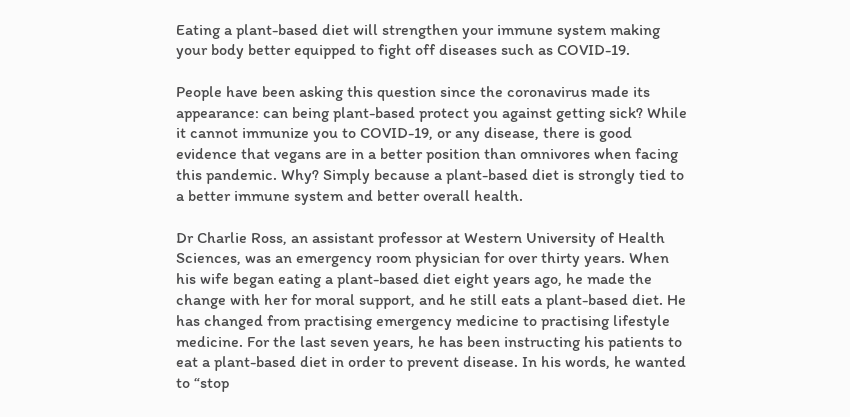Eating a plant-based diet will strengthen your immune system making your body better equipped to fight off diseases such as COVID-19.

People have been asking this question since the coronavirus made its appearance: can being plant-based protect you against getting sick? While it cannot immunize you to COVID-19, or any disease, there is good evidence that vegans are in a better position than omnivores when facing this pandemic. Why? Simply because a plant-based diet is strongly tied to a better immune system and better overall health.

Dr Charlie Ross, an assistant professor at Western University of Health Sciences, was an emergency room physician for over thirty years. When his wife began eating a plant-based diet eight years ago, he made the change with her for moral support, and he still eats a plant-based diet. He has changed from practising emergency medicine to practising lifestyle medicine. For the last seven years, he has been instructing his patients to eat a plant-based diet in order to prevent disease. In his words, he wanted to “stop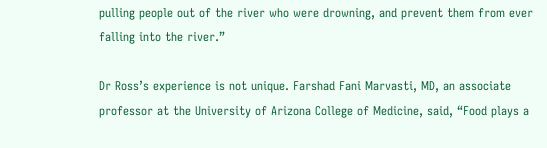pulling people out of the river who were drowning, and prevent them from ever falling into the river.”

Dr Ross’s experience is not unique. Farshad Fani Marvasti, MD, an associate professor at the University of Arizona College of Medicine, said, “Food plays a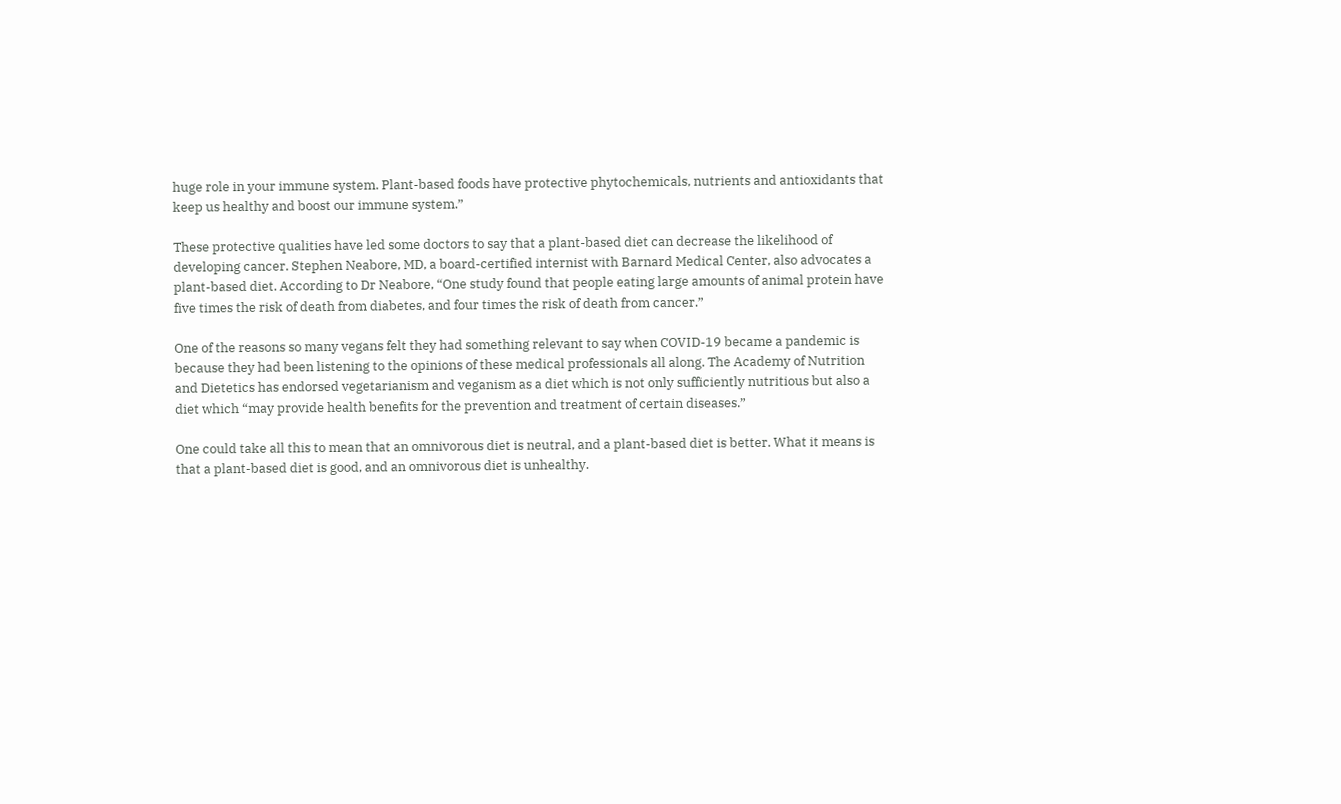huge role in your immune system. Plant-based foods have protective phytochemicals, nutrients and antioxidants that keep us healthy and boost our immune system.”

These protective qualities have led some doctors to say that a plant-based diet can decrease the likelihood of developing cancer. Stephen Neabore, MD, a board-certified internist with Barnard Medical Center, also advocates a plant-based diet. According to Dr Neabore, “One study found that people eating large amounts of animal protein have five times the risk of death from diabetes, and four times the risk of death from cancer.”

One of the reasons so many vegans felt they had something relevant to say when COVID-19 became a pandemic is because they had been listening to the opinions of these medical professionals all along. The Academy of Nutrition and Dietetics has endorsed vegetarianism and veganism as a diet which is not only sufficiently nutritious but also a diet which “may provide health benefits for the prevention and treatment of certain diseases.”

One could take all this to mean that an omnivorous diet is neutral, and a plant-based diet is better. What it means is that a plant-based diet is good, and an omnivorous diet is unhealthy.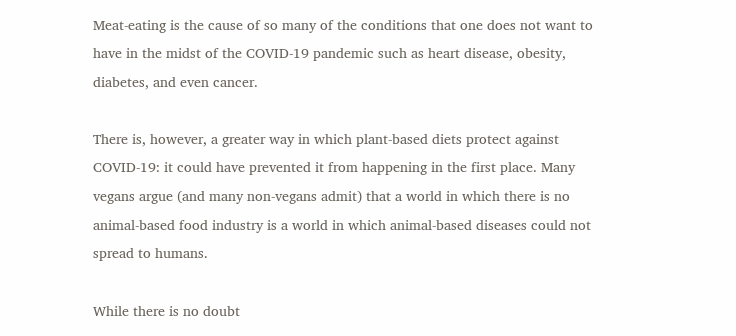Meat-eating is the cause of so many of the conditions that one does not want to have in the midst of the COVID-19 pandemic such as heart disease, obesity, diabetes, and even cancer.

There is, however, a greater way in which plant-based diets protect against COVID-19: it could have prevented it from happening in the first place. Many vegans argue (and many non-vegans admit) that a world in which there is no animal-based food industry is a world in which animal-based diseases could not spread to humans.

While there is no doubt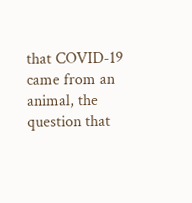that COVID-19 came from an animal, the question that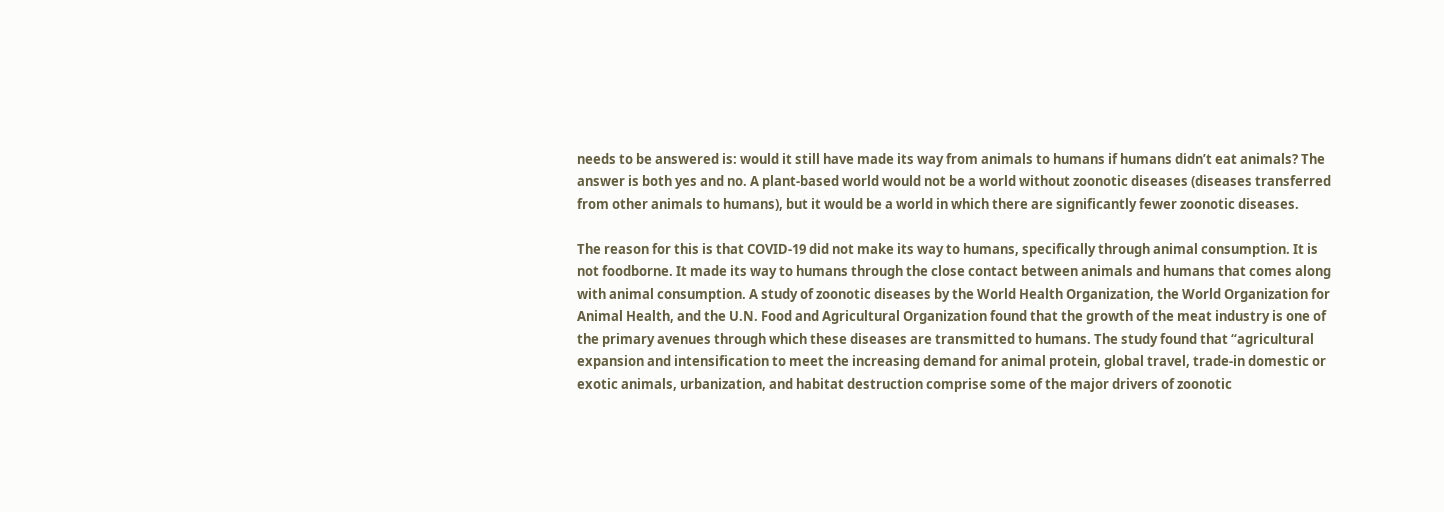needs to be answered is: would it still have made its way from animals to humans if humans didn’t eat animals? The answer is both yes and no. A plant-based world would not be a world without zoonotic diseases (diseases transferred from other animals to humans), but it would be a world in which there are significantly fewer zoonotic diseases.

The reason for this is that COVID-19 did not make its way to humans, specifically through animal consumption. It is not foodborne. It made its way to humans through the close contact between animals and humans that comes along with animal consumption. A study of zoonotic diseases by the World Health Organization, the World Organization for Animal Health, and the U.N. Food and Agricultural Organization found that the growth of the meat industry is one of the primary avenues through which these diseases are transmitted to humans. The study found that “agricultural expansion and intensification to meet the increasing demand for animal protein, global travel, trade-in domestic or exotic animals, urbanization, and habitat destruction comprise some of the major drivers of zoonotic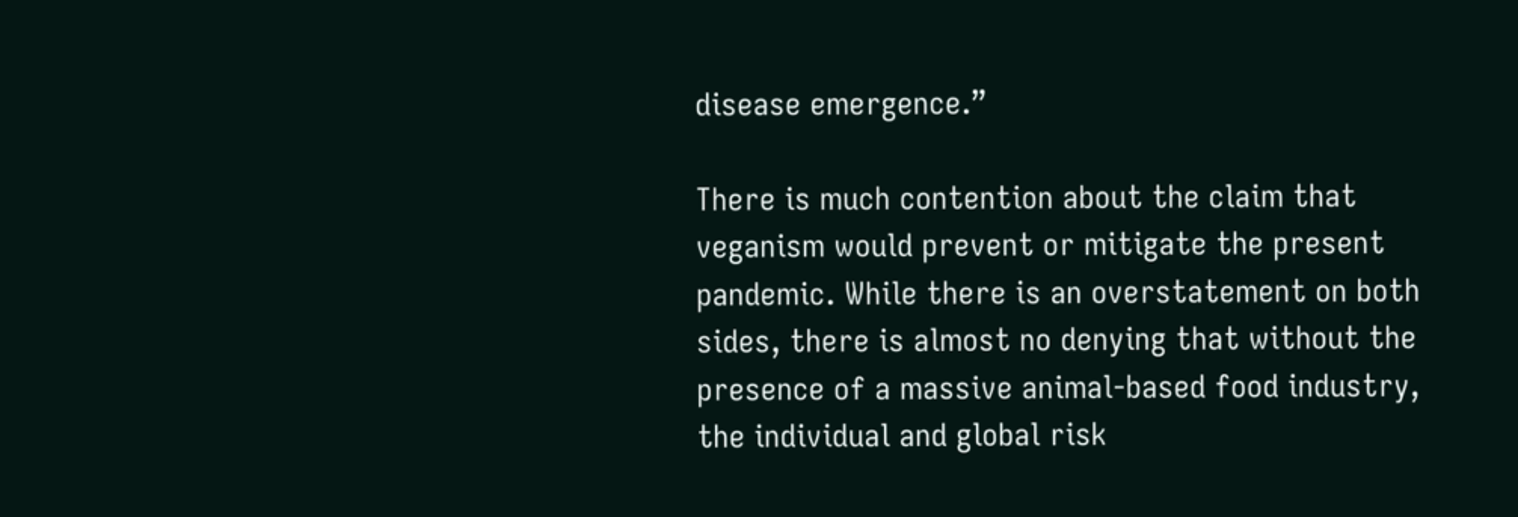disease emergence.”

There is much contention about the claim that veganism would prevent or mitigate the present pandemic. While there is an overstatement on both sides, there is almost no denying that without the presence of a massive animal-based food industry, the individual and global risk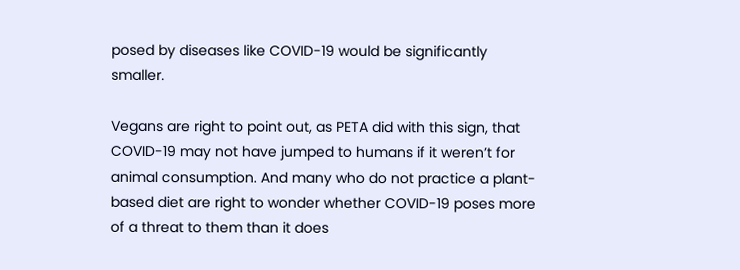posed by diseases like COVID-19 would be significantly smaller.

Vegans are right to point out, as PETA did with this sign, that COVID-19 may not have jumped to humans if it weren’t for animal consumption. And many who do not practice a plant-based diet are right to wonder whether COVID-19 poses more of a threat to them than it does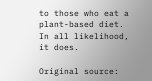to those who eat a plant-based diet. In all likelihood, it does.

Original source: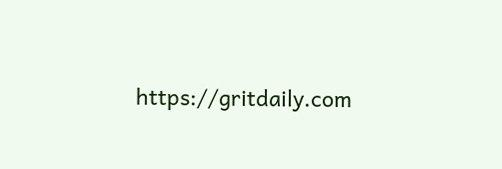https://gritdaily.com